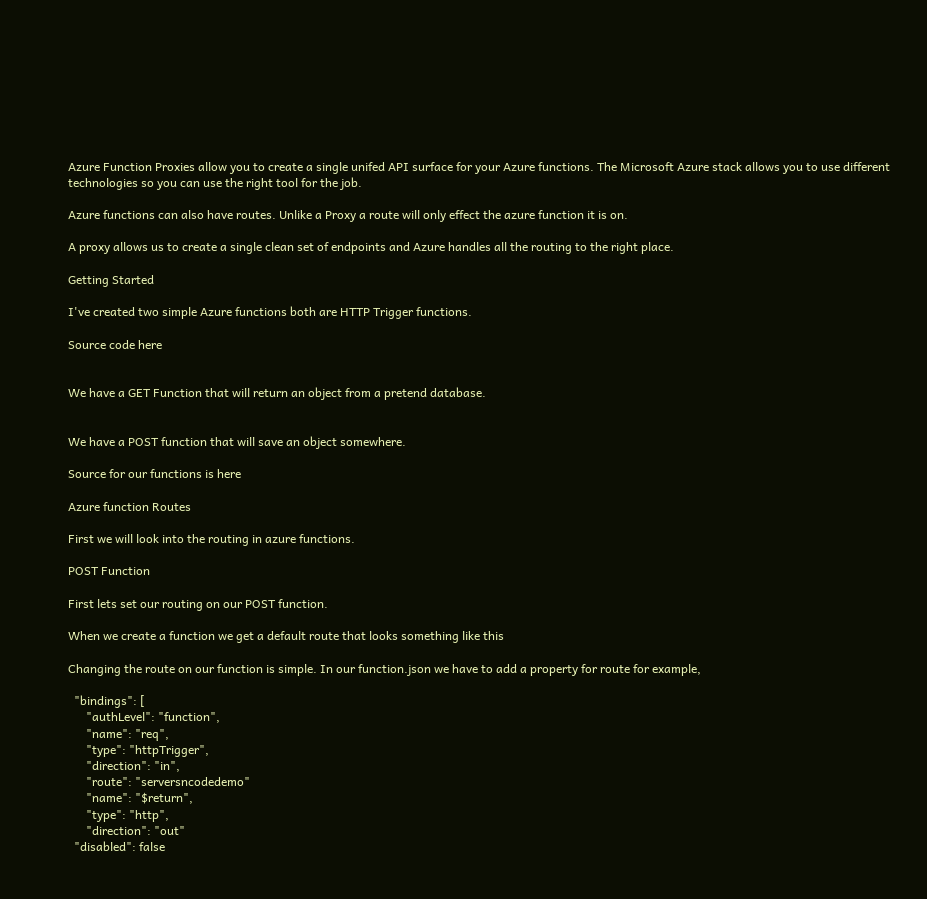Azure Function Proxies allow you to create a single unifed API surface for your Azure functions. The Microsoft Azure stack allows you to use different technologies so you can use the right tool for the job.

Azure functions can also have routes. Unlike a Proxy a route will only effect the azure function it is on.

A proxy allows us to create a single clean set of endpoints and Azure handles all the routing to the right place.

Getting Started

I've created two simple Azure functions both are HTTP Trigger functions.

Source code here


We have a GET Function that will return an object from a pretend database.


We have a POST function that will save an object somewhere.

Source for our functions is here

Azure function Routes

First we will look into the routing in azure functions.

POST Function

First lets set our routing on our POST function.

When we create a function we get a default route that looks something like this

Changing the route on our function is simple. In our function.json we have to add a property for route for example,

  "bindings": [
      "authLevel": "function",
      "name": "req",
      "type": "httpTrigger",
      "direction": "in",
      "route": "serversncodedemo"
      "name": "$return",
      "type": "http",
      "direction": "out"
  "disabled": false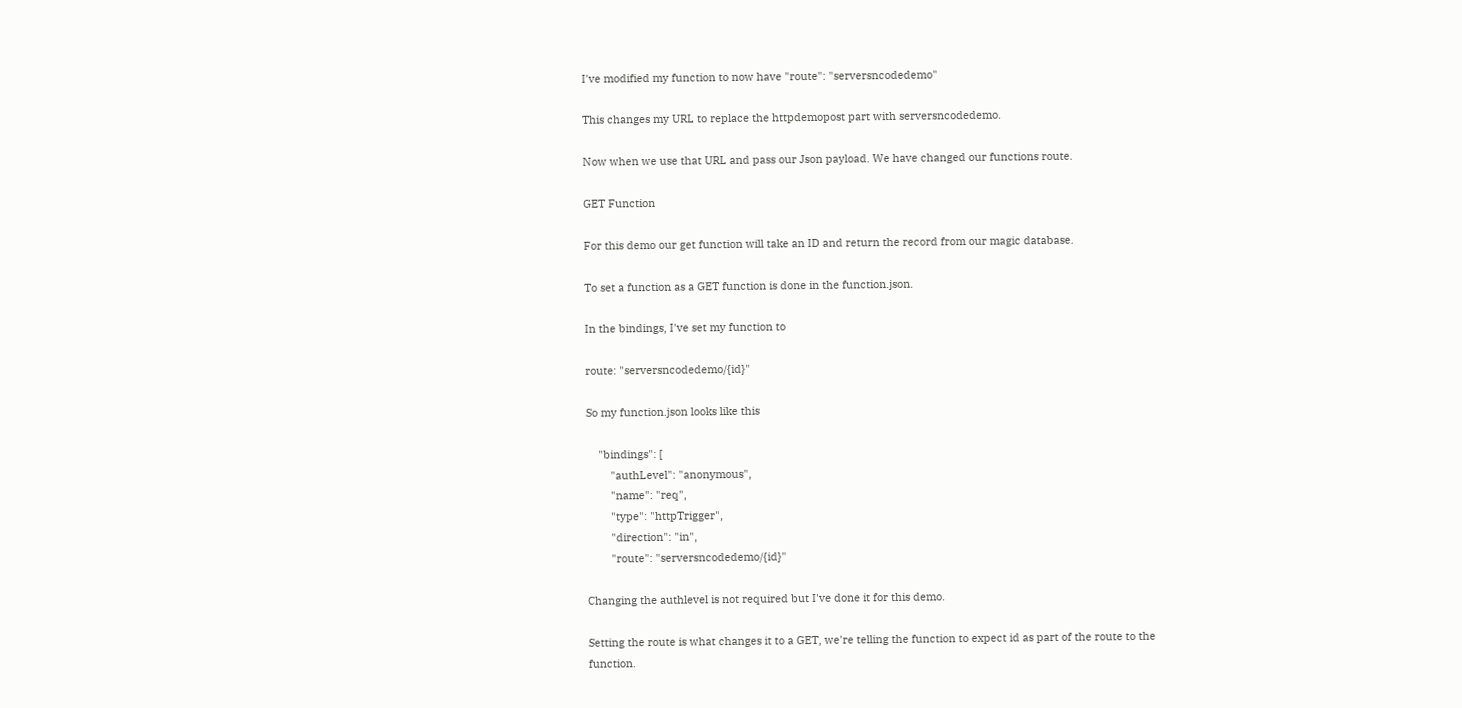I've modified my function to now have "route": "serversncodedemo"

This changes my URL to replace the httpdemopost part with serversncodedemo.

Now when we use that URL and pass our Json payload. We have changed our functions route.

GET Function

For this demo our get function will take an ID and return the record from our magic database.

To set a function as a GET function is done in the function.json.

In the bindings, I've set my function to

route: "serversncodedemo/{id}"

So my function.json looks like this

    "bindings": [
        "authLevel": "anonymous",
        "name": "req",
        "type": "httpTrigger",
        "direction": "in",
        "route": "serversncodedemo/{id}"

Changing the authlevel is not required but I've done it for this demo.

Setting the route is what changes it to a GET, we're telling the function to expect id as part of the route to the function.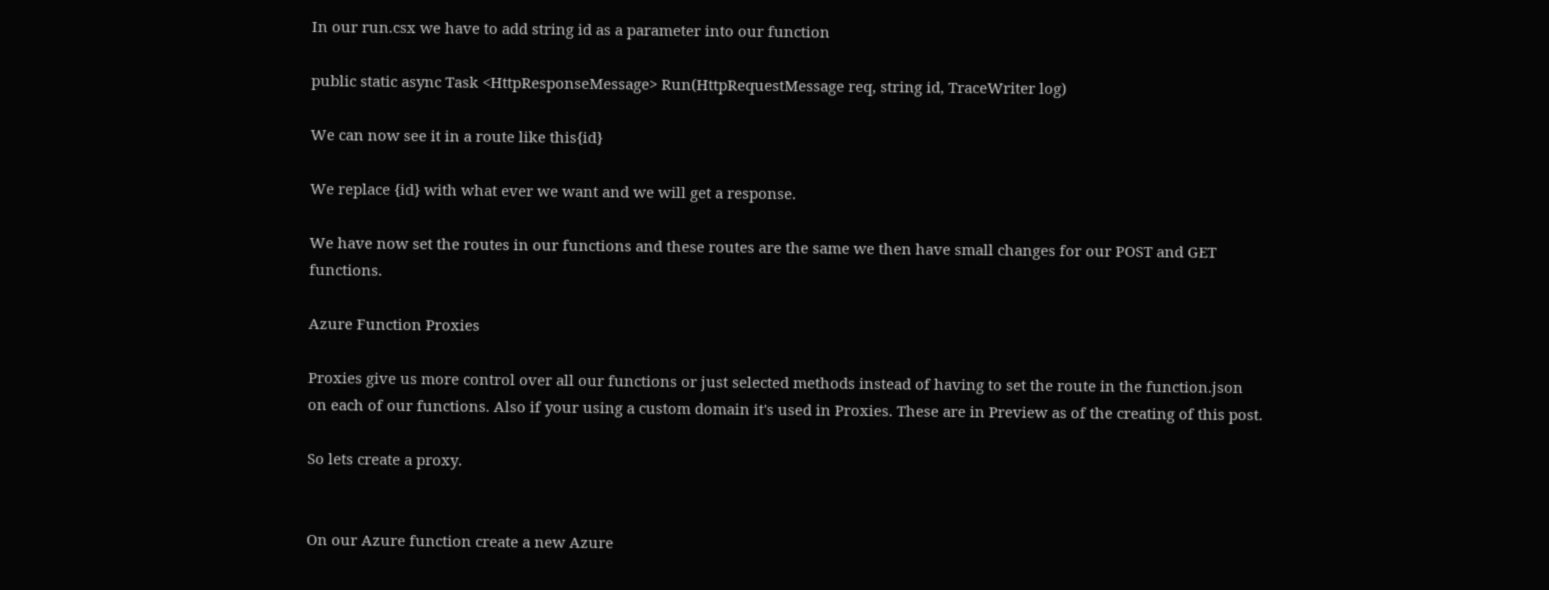In our run.csx we have to add string id as a parameter into our function

public static async Task <HttpResponseMessage> Run(HttpRequestMessage req, string id, TraceWriter log)

We can now see it in a route like this{id}

We replace {id} with what ever we want and we will get a response.

We have now set the routes in our functions and these routes are the same we then have small changes for our POST and GET functions.

Azure Function Proxies

Proxies give us more control over all our functions or just selected methods instead of having to set the route in the function.json on each of our functions. Also if your using a custom domain it's used in Proxies. These are in Preview as of the creating of this post.

So lets create a proxy.


On our Azure function create a new Azure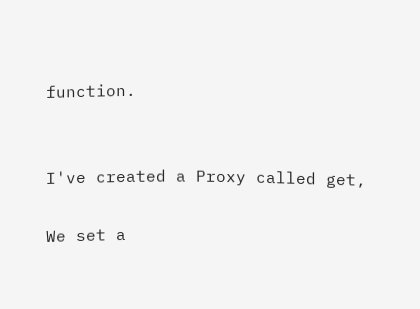function.


I've created a Proxy called get,

We set a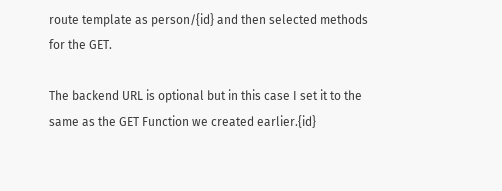route template as person/{id} and then selected methods for the GET.

The backend URL is optional but in this case I set it to the same as the GET Function we created earlier.{id}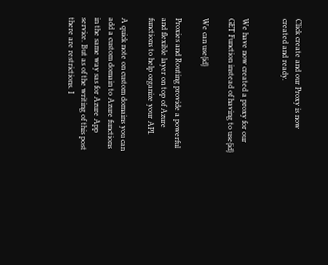Click create and our Proxy is now created and ready.


We have now created a proxy for our GET Function instead of having to use{id}

We can use{id}

Proxies and Routing provide a powerful and flexible layer on top of Azure functions to help organize your API.

A quick note on custom domains you can add a custom domain to Azure functions in the same way sas for Azure App service. But as of the writing of this post there are restrictions. I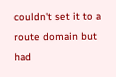couldn't set it to a route domain but had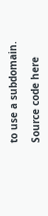to use a subdomain.

Source code here